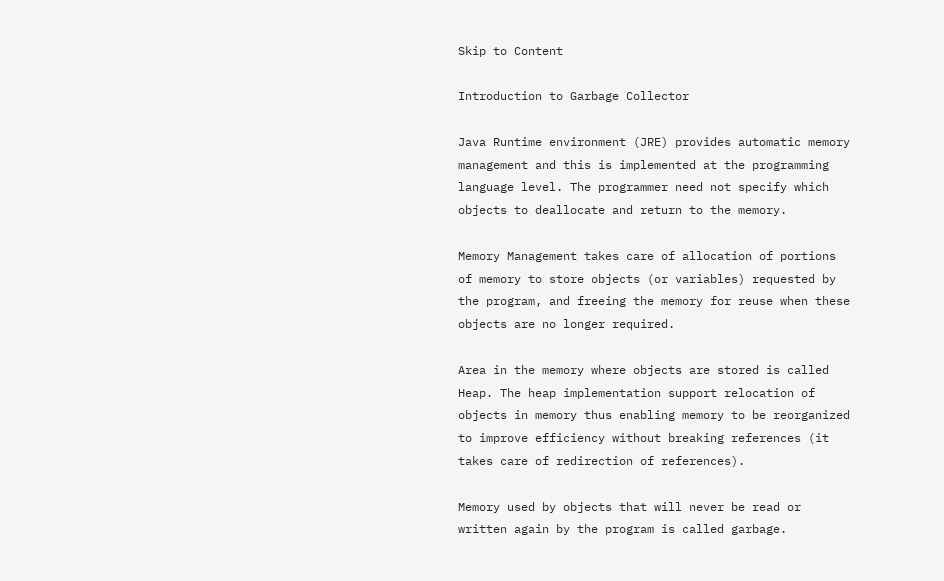Skip to Content

Introduction to Garbage Collector

Java Runtime environment (JRE) provides automatic memory management and this is implemented at the programming language level. The programmer need not specify which objects to deallocate and return to the memory.

Memory Management takes care of allocation of portions of memory to store objects (or variables) requested by the program, and freeing the memory for reuse when these objects are no longer required.

Area in the memory where objects are stored is called Heap. The heap implementation support relocation of objects in memory thus enabling memory to be reorganized to improve efficiency without breaking references (it takes care of redirection of references).

Memory used by objects that will never be read or written again by the program is called garbage.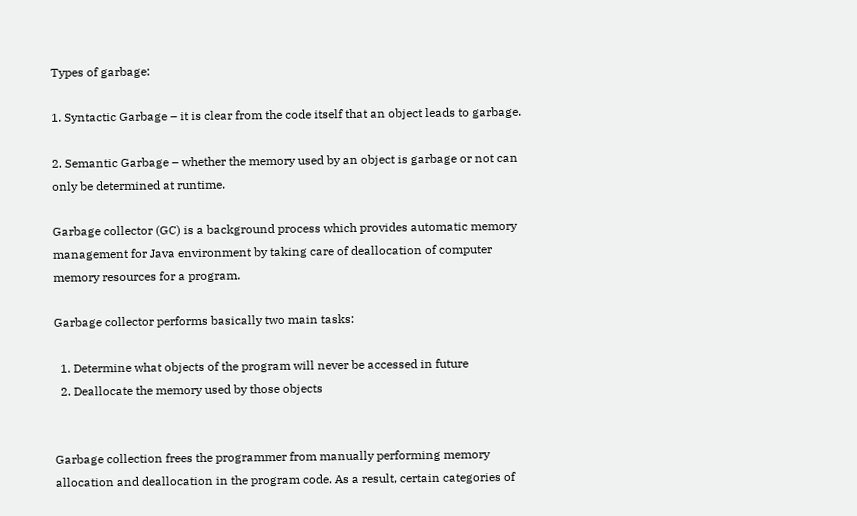Types of garbage:

1. Syntactic Garbage – it is clear from the code itself that an object leads to garbage.

2. Semantic Garbage – whether the memory used by an object is garbage or not can only be determined at runtime.

Garbage collector (GC) is a background process which provides automatic memory management for Java environment by taking care of deallocation of computer memory resources for a program.

Garbage collector performs basically two main tasks:

  1. Determine what objects of the program will never be accessed in future
  2. Deallocate the memory used by those objects


Garbage collection frees the programmer from manually performing memory allocation and deallocation in the program code. As a result, certain categories of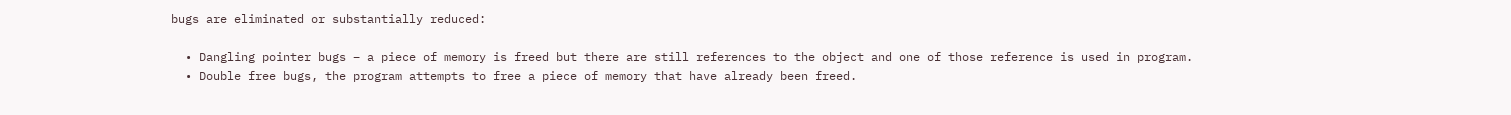bugs are eliminated or substantially reduced:

  • Dangling pointer bugs – a piece of memory is freed but there are still references to the object and one of those reference is used in program.
  • Double free bugs, the program attempts to free a piece of memory that have already been freed.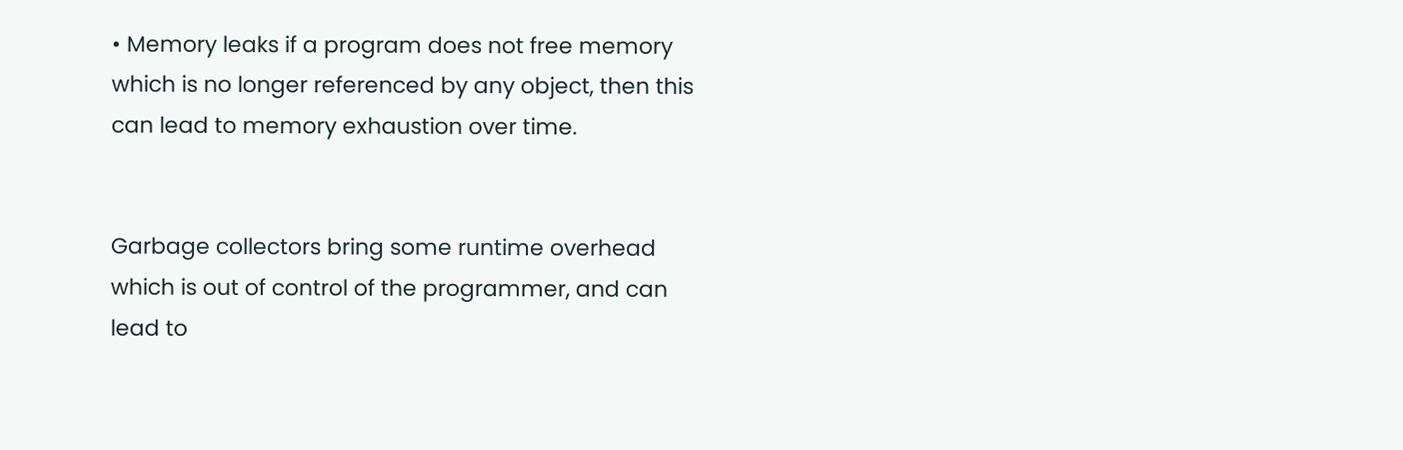• Memory leaks if a program does not free memory which is no longer referenced by any object, then this can lead to memory exhaustion over time.


Garbage collectors bring some runtime overhead which is out of control of the programmer, and can lead to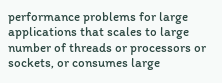performance problems for large applications that scales to large number of threads or processors or sockets, or consumes large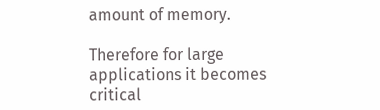amount of memory.

Therefore for large applications it becomes critical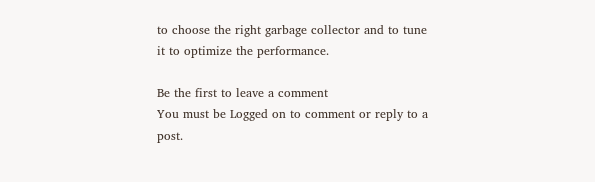to choose the right garbage collector and to tune it to optimize the performance.

Be the first to leave a comment
You must be Logged on to comment or reply to a post.